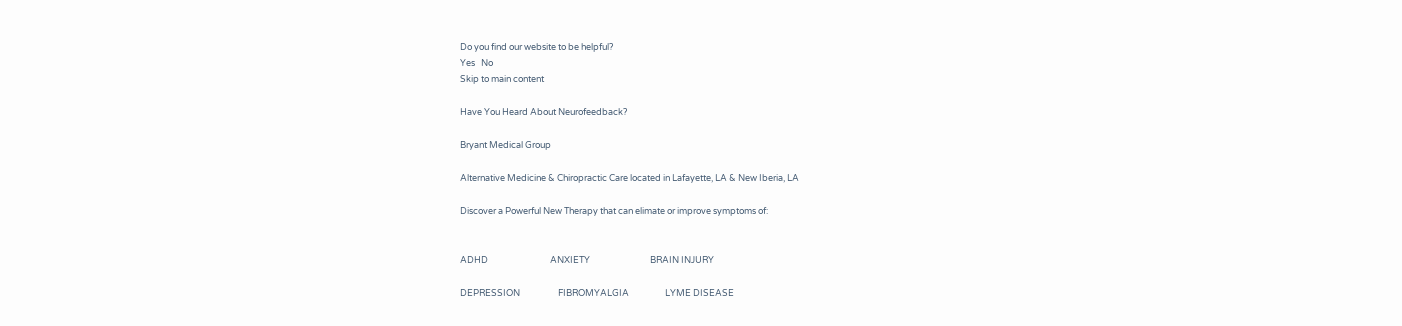Do you find our website to be helpful?
Yes   No
Skip to main content

Have You Heard About Neurofeedback?

Bryant Medical Group

Alternative Medicine & Chiropractic Care located in Lafayette, LA & New Iberia, LA

Discover a Powerful New Therapy that can elimate or improve symptoms of:


ADHD                               ANXIETY                              BRAIN INJURY

DEPRESSION                   FIBROMYALGIA                  LYME DISEASE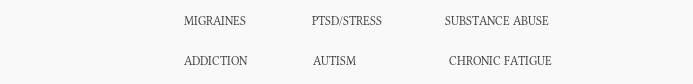MIGRAINES                      PTSD/STRESS                     SUBSTANCE ABUSE

ADDICTION                      AUTISM                               CHRONIC FATIGUE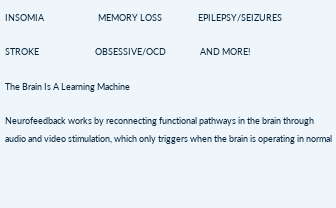INSOMIA                           MEMORY LOSS                  EPILEPSY/SEIZURES

STROKE                            OBSESSIVE/OCD                 AND MORE!

The Brain Is A Learning Machine

Neurofeedback works by reconnecting functional pathways in the brain through audio and video stimulation, which only triggers when the brain is operating in normal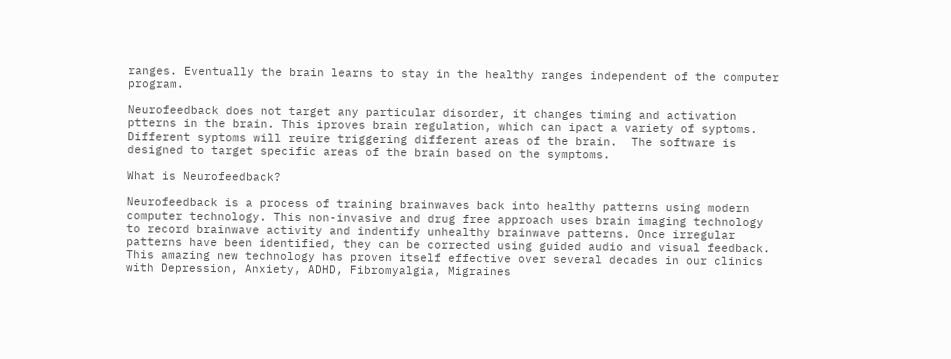ranges. Eventually the brain learns to stay in the healthy ranges independent of the computer program.

Neurofeedback does not target any particular disorder, it changes timing and activation ptterns in the brain. This iproves brain regulation, which can ipact a variety of syptoms. Different syptoms will reuire triggering different areas of the brain.  The software is designed to target specific areas of the brain based on the symptoms.

What is Neurofeedback?

Neurofeedback is a process of training brainwaves back into healthy patterns using modern computer technology. This non-invasive and drug free approach uses brain imaging technology to record brainwave activity and indentify unhealthy brainwave patterns. Once irregular patterns have been identified, they can be corrected using guided audio and visual feedback. This amazing new technology has proven itself effective over several decades in our clinics with Depression, Anxiety, ADHD, Fibromyalgia, Migraines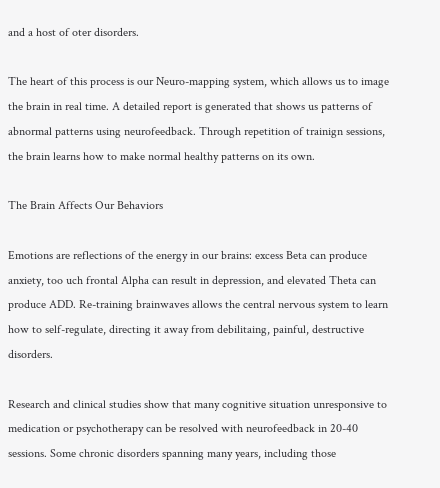and a host of oter disorders.

The heart of this process is our Neuro-mapping system, which allows us to image the brain in real time. A detailed report is generated that shows us patterns of abnormal patterns using neurofeedback. Through repetition of trainign sessions, the brain learns how to make normal healthy patterns on its own.

The Brain Affects Our Behaviors

Emotions are reflections of the energy in our brains: excess Beta can produce anxiety, too uch frontal Alpha can result in depression, and elevated Theta can produce ADD. Re-training brainwaves allows the central nervous system to learn how to self-regulate, directing it away from debilitaing, painful, destructive disorders.

Research and clinical studies show that many cognitive situation unresponsive to medication or psychotherapy can be resolved with neurofeedback in 20-40 sessions. Some chronic disorders spanning many years, including those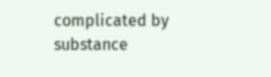complicated by substance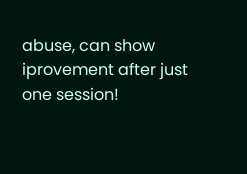abuse, can show iprovement after just one session!